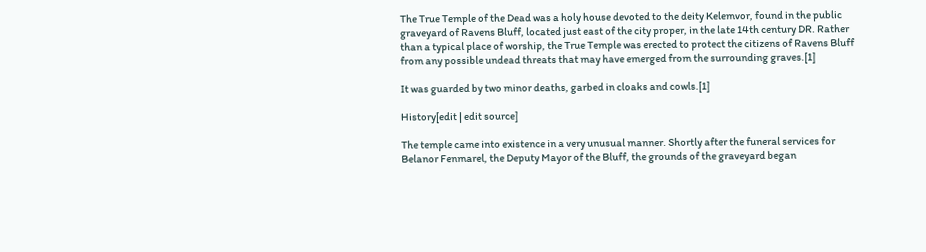The True Temple of the Dead was a holy house devoted to the deity Kelemvor, found in the public graveyard of Ravens Bluff, located just east of the city proper, in the late 14th century DR. Rather than a typical place of worship, the True Temple was erected to protect the citizens of Ravens Bluff from any possible undead threats that may have emerged from the surrounding graves.[1]

It was guarded by two minor deaths, garbed in cloaks and cowls.[1]

History[edit | edit source]

The temple came into existence in a very unusual manner. Shortly after the funeral services for Belanor Fenmarel, the Deputy Mayor of the Bluff, the grounds of the graveyard began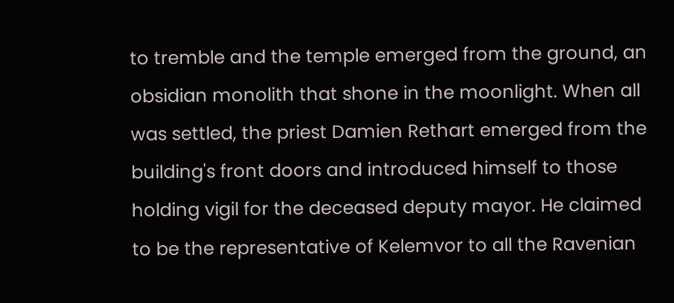to tremble and the temple emerged from the ground, an obsidian monolith that shone in the moonlight. When all was settled, the priest Damien Rethart emerged from the building's front doors and introduced himself to those holding vigil for the deceased deputy mayor. He claimed to be the representative of Kelemvor to all the Ravenian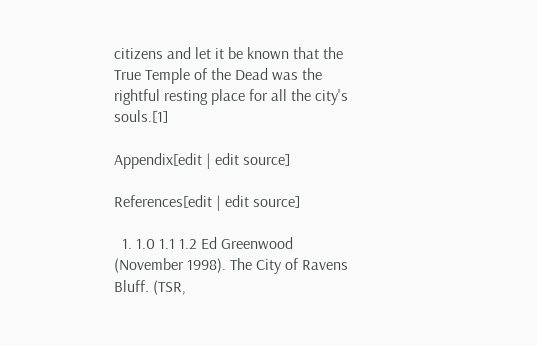citizens and let it be known that the True Temple of the Dead was the rightful resting place for all the city's souls.[1]

Appendix[edit | edit source]

References[edit | edit source]

  1. 1.0 1.1 1.2 Ed Greenwood (November 1998). The City of Ravens Bluff. (TSR,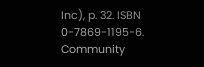Inc), p. 32. ISBN 0-7869-1195-6.
Community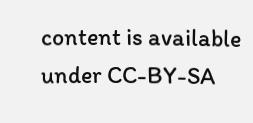content is available under CC-BY-SA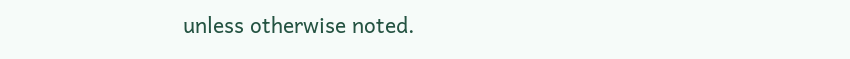unless otherwise noted.